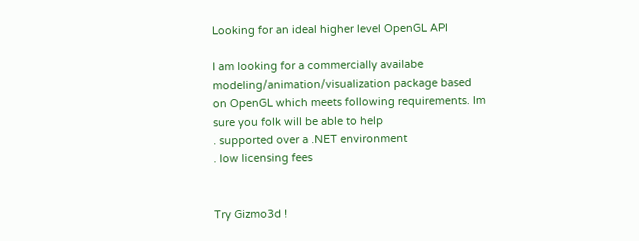Looking for an ideal higher level OpenGL API

I am looking for a commercially availabe modeling/animation/visualization package based on OpenGL which meets following requirements. Im sure you folk will be able to help
. supported over a .NET environment
. low licensing fees


Try Gizmo3d !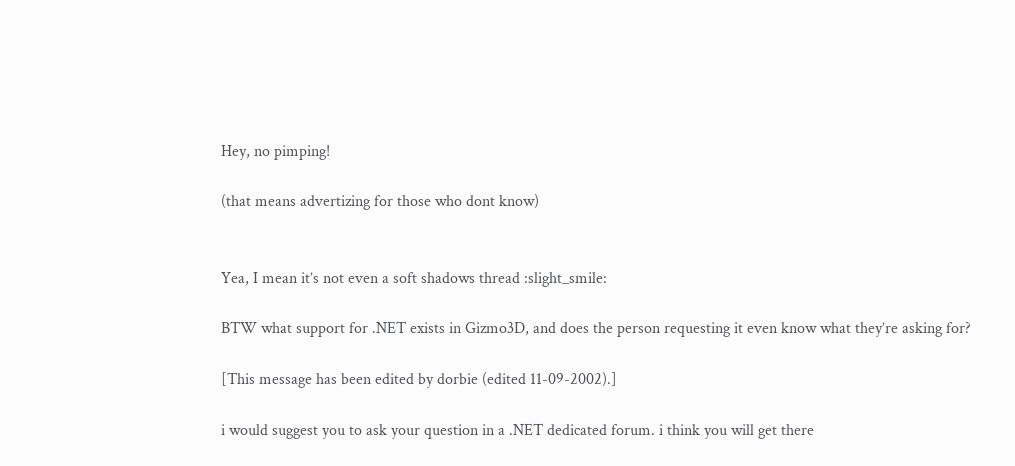Hey, no pimping!

(that means advertizing for those who dont know)


Yea, I mean it’s not even a soft shadows thread :slight_smile:

BTW what support for .NET exists in Gizmo3D, and does the person requesting it even know what they’re asking for?

[This message has been edited by dorbie (edited 11-09-2002).]

i would suggest you to ask your question in a .NET dedicated forum. i think you will get there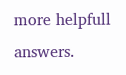more helpfull answers.